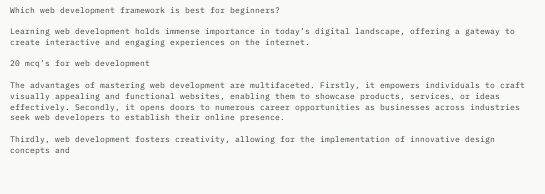Which web development framework is best for beginners?

Learning web development holds immense importance in today’s digital landscape, offering a gateway to create interactive and engaging experiences on the internet.

20 mcq’s for web development

The advantages of mastering web development are multifaceted. Firstly, it empowers individuals to craft visually appealing and functional websites, enabling them to showcase products, services, or ideas effectively. Secondly, it opens doors to numerous career opportunities as businesses across industries seek web developers to establish their online presence.

Thirdly, web development fosters creativity, allowing for the implementation of innovative design concepts and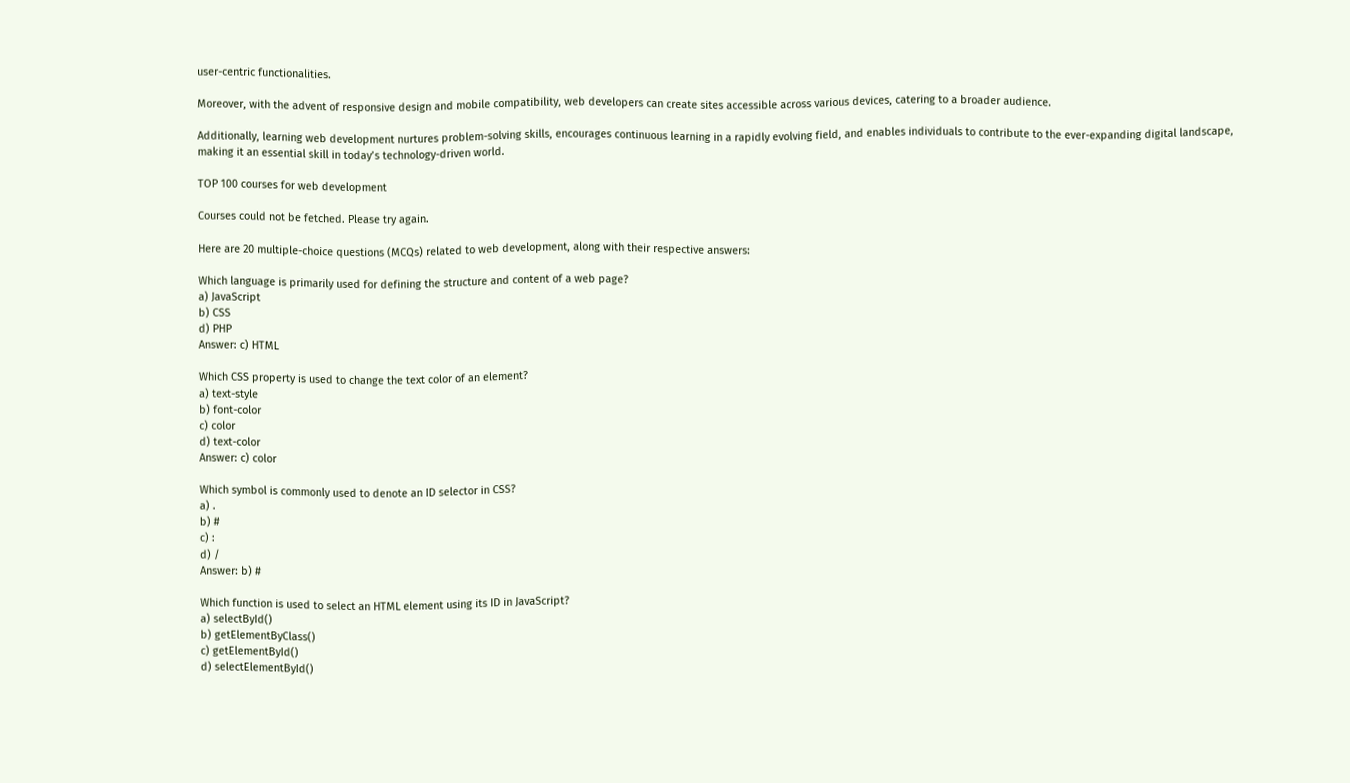user-centric functionalities.

Moreover, with the advent of responsive design and mobile compatibility, web developers can create sites accessible across various devices, catering to a broader audience.

Additionally, learning web development nurtures problem-solving skills, encourages continuous learning in a rapidly evolving field, and enables individuals to contribute to the ever-expanding digital landscape, making it an essential skill in today’s technology-driven world.

TOP 100 courses for web development

Courses could not be fetched. Please try again.

Here are 20 multiple-choice questions (MCQs) related to web development, along with their respective answers:

Which language is primarily used for defining the structure and content of a web page?
a) JavaScript
b) CSS
d) PHP
Answer: c) HTML

Which CSS property is used to change the text color of an element?
a) text-style
b) font-color
c) color
d) text-color
Answer: c) color

Which symbol is commonly used to denote an ID selector in CSS?
a) .
b) #
c) :
d) /
Answer: b) #

Which function is used to select an HTML element using its ID in JavaScript?
a) selectById()
b) getElementByClass()
c) getElementById()
d) selectElementById()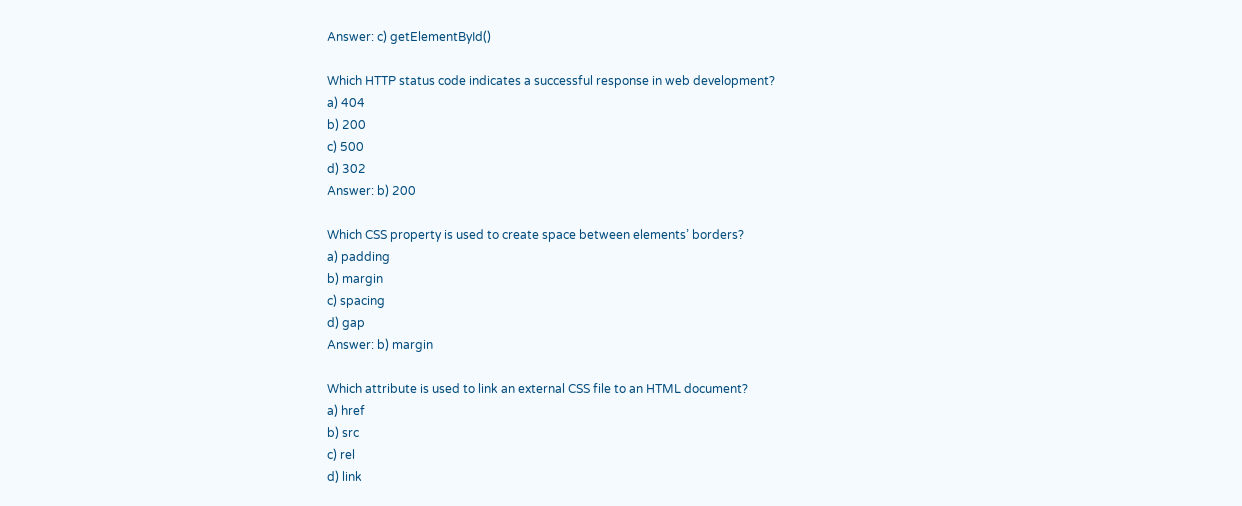Answer: c) getElementById()

Which HTTP status code indicates a successful response in web development?
a) 404
b) 200
c) 500
d) 302
Answer: b) 200

Which CSS property is used to create space between elements’ borders?
a) padding
b) margin
c) spacing
d) gap
Answer: b) margin

Which attribute is used to link an external CSS file to an HTML document?
a) href
b) src
c) rel
d) link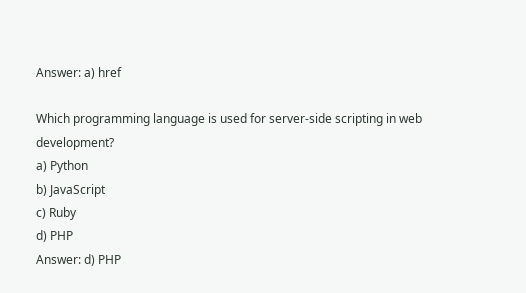Answer: a) href

Which programming language is used for server-side scripting in web development?
a) Python
b) JavaScript
c) Ruby
d) PHP
Answer: d) PHP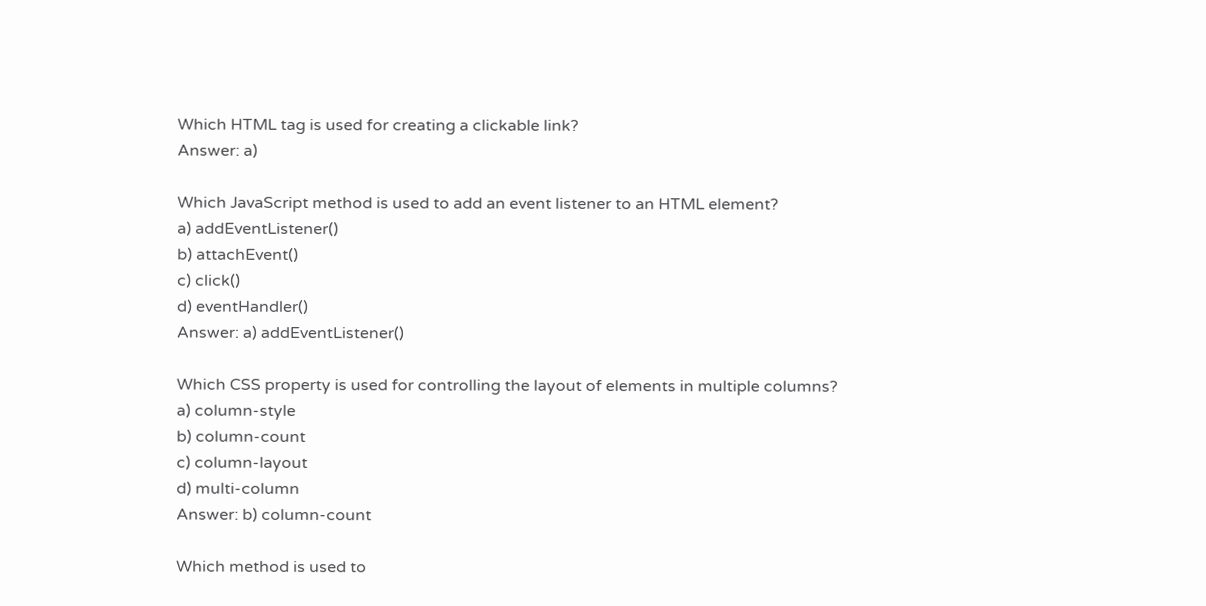Which HTML tag is used for creating a clickable link?
Answer: a)

Which JavaScript method is used to add an event listener to an HTML element?
a) addEventListener()
b) attachEvent()
c) click()
d) eventHandler()
Answer: a) addEventListener()

Which CSS property is used for controlling the layout of elements in multiple columns?
a) column-style
b) column-count
c) column-layout
d) multi-column
Answer: b) column-count

Which method is used to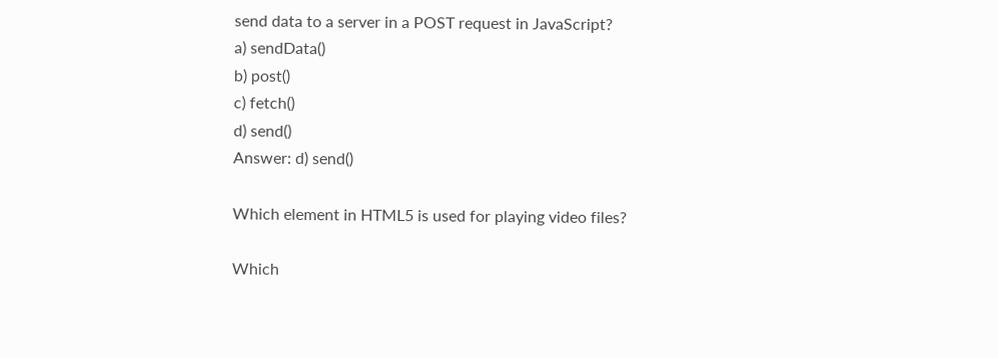send data to a server in a POST request in JavaScript?
a) sendData()
b) post()
c) fetch()
d) send()
Answer: d) send()

Which element in HTML5 is used for playing video files?

Which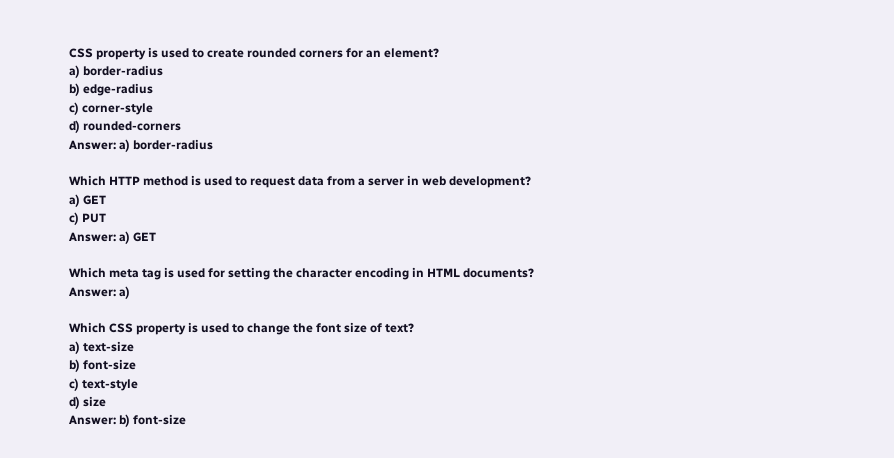CSS property is used to create rounded corners for an element?
a) border-radius
b) edge-radius
c) corner-style
d) rounded-corners
Answer: a) border-radius

Which HTTP method is used to request data from a server in web development?
a) GET
c) PUT
Answer: a) GET

Which meta tag is used for setting the character encoding in HTML documents?
Answer: a)

Which CSS property is used to change the font size of text?
a) text-size
b) font-size
c) text-style
d) size
Answer: b) font-size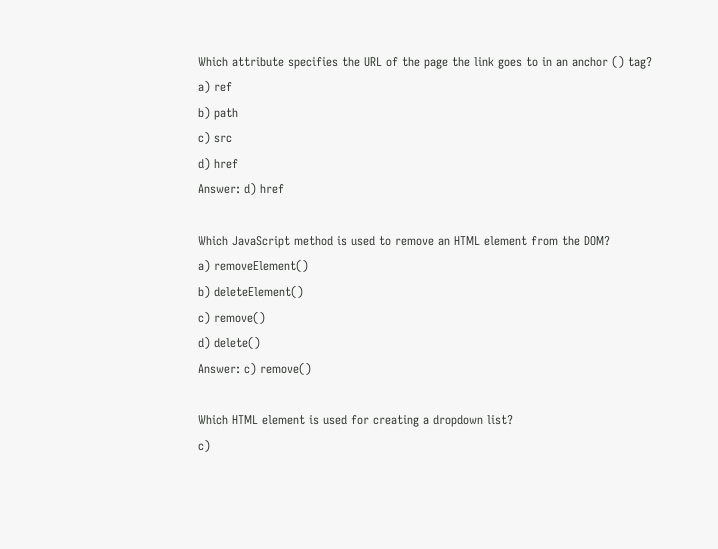Which attribute specifies the URL of the page the link goes to in an anchor () tag?
a) ref
b) path
c) src
d) href
Answer: d) href

Which JavaScript method is used to remove an HTML element from the DOM?
a) removeElement()
b) deleteElement()
c) remove()
d) delete()
Answer: c) remove()

Which HTML element is used for creating a dropdown list?
c)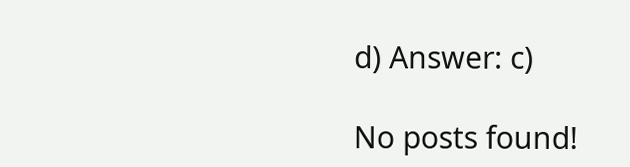d) Answer: c)

No posts found!